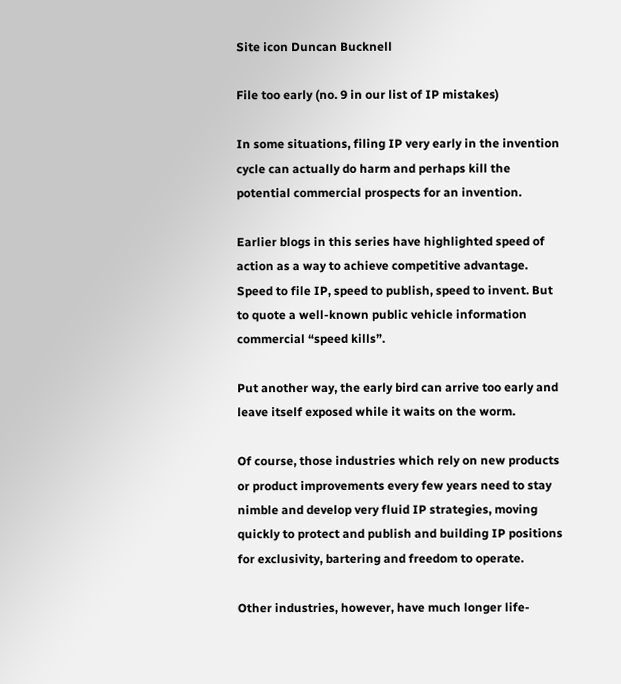Site icon Duncan Bucknell

File too early (no. 9 in our list of IP mistakes)

In some situations, filing IP very early in the invention cycle can actually do harm and perhaps kill the potential commercial prospects for an invention.

Earlier blogs in this series have highlighted speed of action as a way to achieve competitive advantage. Speed to file IP, speed to publish, speed to invent. But to quote a well-known public vehicle information commercial “speed kills”.

Put another way, the early bird can arrive too early and leave itself exposed while it waits on the worm.

Of course, those industries which rely on new products or product improvements every few years need to stay nimble and develop very fluid IP strategies, moving quickly to protect and publish and building IP positions for exclusivity, bartering and freedom to operate.

Other industries, however, have much longer life-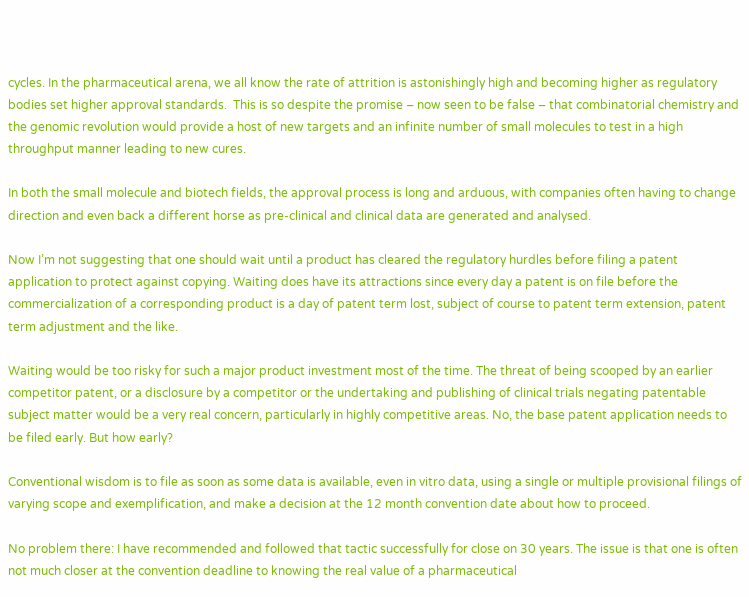cycles. In the pharmaceutical arena, we all know the rate of attrition is astonishingly high and becoming higher as regulatory bodies set higher approval standards.  This is so despite the promise – now seen to be false – that combinatorial chemistry and the genomic revolution would provide a host of new targets and an infinite number of small molecules to test in a high throughput manner leading to new cures.

In both the small molecule and biotech fields, the approval process is long and arduous, with companies often having to change direction and even back a different horse as pre-clinical and clinical data are generated and analysed.

Now I’m not suggesting that one should wait until a product has cleared the regulatory hurdles before filing a patent application to protect against copying. Waiting does have its attractions since every day a patent is on file before the commercialization of a corresponding product is a day of patent term lost, subject of course to patent term extension, patent term adjustment and the like.

Waiting would be too risky for such a major product investment most of the time. The threat of being scooped by an earlier competitor patent, or a disclosure by a competitor or the undertaking and publishing of clinical trials negating patentable subject matter would be a very real concern, particularly in highly competitive areas. No, the base patent application needs to be filed early. But how early?

Conventional wisdom is to file as soon as some data is available, even in vitro data, using a single or multiple provisional filings of varying scope and exemplification, and make a decision at the 12 month convention date about how to proceed.

No problem there: I have recommended and followed that tactic successfully for close on 30 years. The issue is that one is often not much closer at the convention deadline to knowing the real value of a pharmaceutical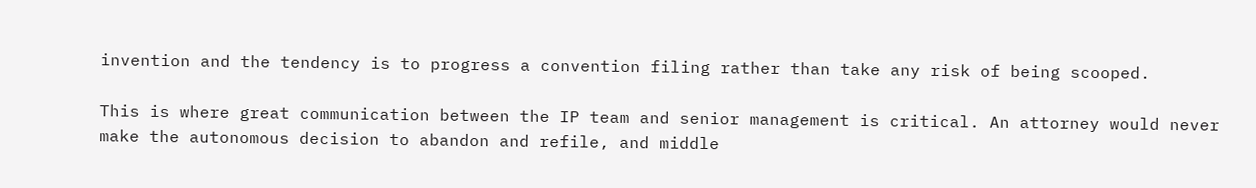invention and the tendency is to progress a convention filing rather than take any risk of being scooped.

This is where great communication between the IP team and senior management is critical. An attorney would never make the autonomous decision to abandon and refile, and middle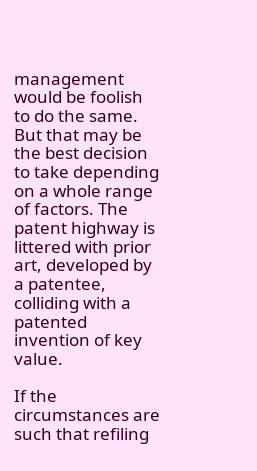management would be foolish to do the same. But that may be the best decision to take depending on a whole range of factors. The patent highway is littered with prior art, developed by a patentee, colliding with a patented invention of key value.

If the circumstances are such that refiling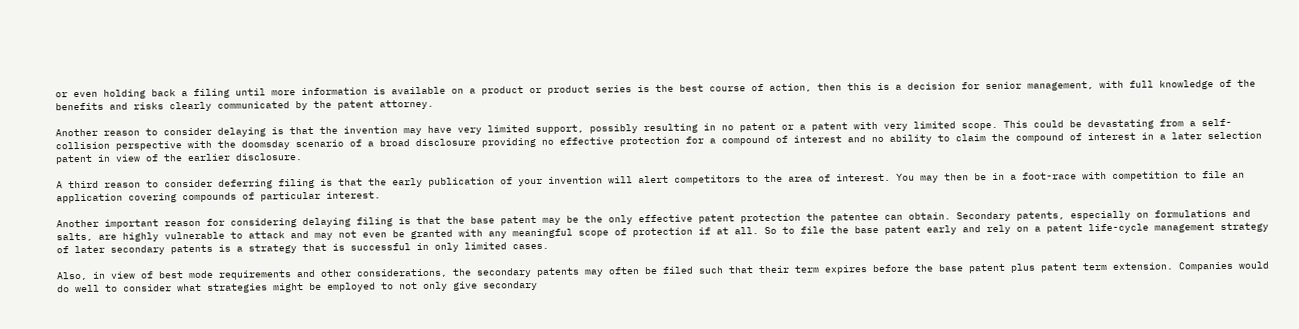or even holding back a filing until more information is available on a product or product series is the best course of action, then this is a decision for senior management, with full knowledge of the benefits and risks clearly communicated by the patent attorney.

Another reason to consider delaying is that the invention may have very limited support, possibly resulting in no patent or a patent with very limited scope. This could be devastating from a self-collision perspective with the doomsday scenario of a broad disclosure providing no effective protection for a compound of interest and no ability to claim the compound of interest in a later selection patent in view of the earlier disclosure.

A third reason to consider deferring filing is that the early publication of your invention will alert competitors to the area of interest. You may then be in a foot-race with competition to file an application covering compounds of particular interest.

Another important reason for considering delaying filing is that the base patent may be the only effective patent protection the patentee can obtain. Secondary patents, especially on formulations and salts, are highly vulnerable to attack and may not even be granted with any meaningful scope of protection if at all. So to file the base patent early and rely on a patent life-cycle management strategy of later secondary patents is a strategy that is successful in only limited cases.

Also, in view of best mode requirements and other considerations, the secondary patents may often be filed such that their term expires before the base patent plus patent term extension. Companies would do well to consider what strategies might be employed to not only give secondary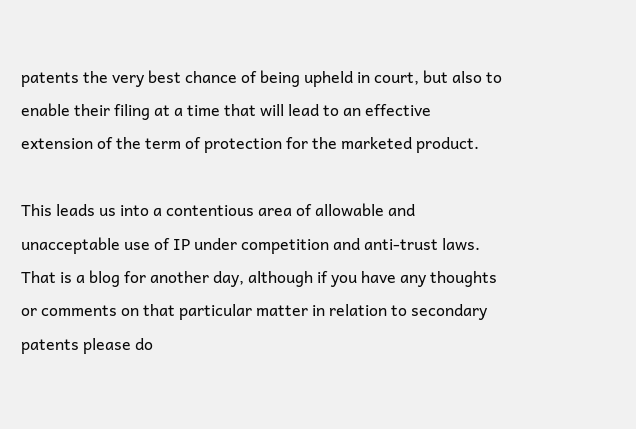patents the very best chance of being upheld in court, but also to enable their filing at a time that will lead to an effective extension of the term of protection for the marketed product.

This leads us into a contentious area of allowable and unacceptable use of IP under competition and anti-trust laws. That is a blog for another day, although if you have any thoughts or comments on that particular matter in relation to secondary patents please do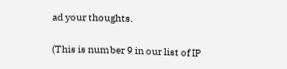ad your thoughts.

(This is number 9 in our list of IP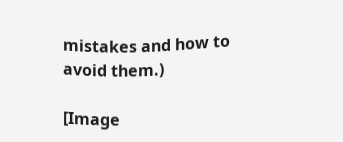mistakes and how to avoid them.)

[Image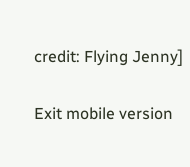credit: Flying Jenny]

Exit mobile version